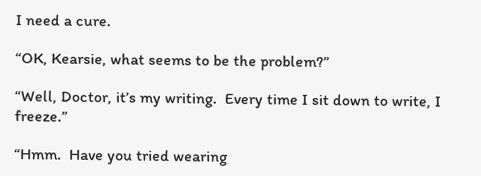I need a cure.

“OK, Kearsie, what seems to be the problem?”

“Well, Doctor, it’s my writing.  Every time I sit down to write, I freeze.”

“Hmm.  Have you tried wearing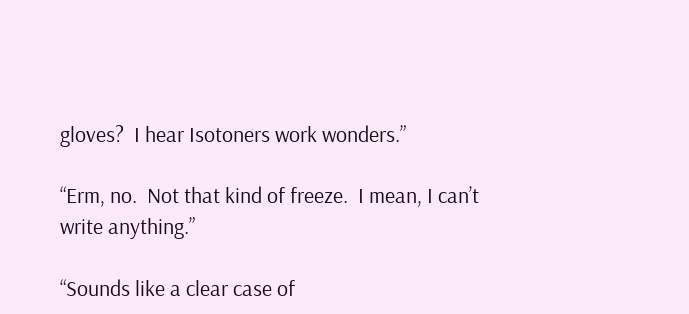gloves?  I hear Isotoners work wonders.”

“Erm, no.  Not that kind of freeze.  I mean, I can’t write anything.”

“Sounds like a clear case of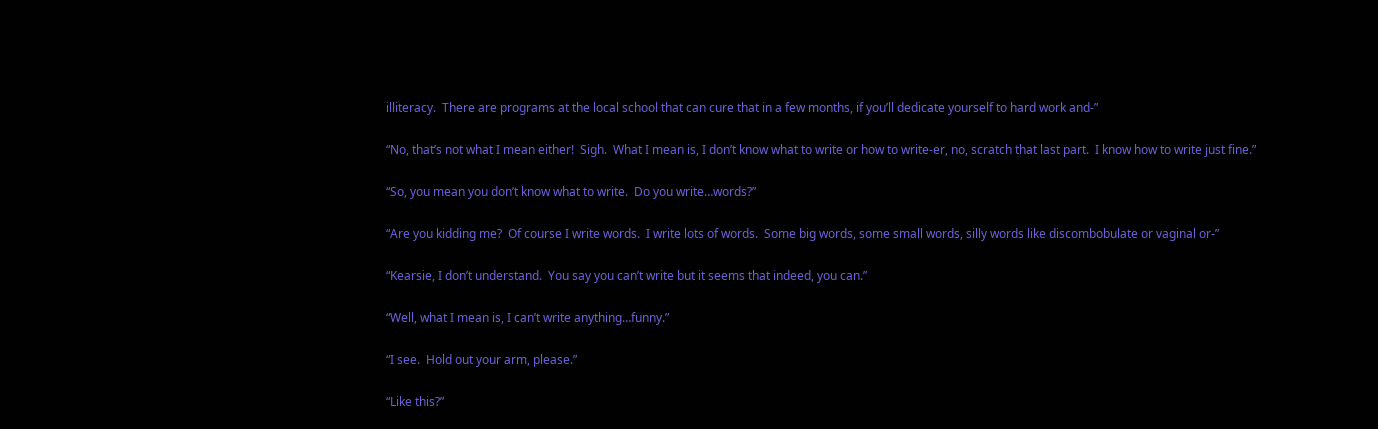illiteracy.  There are programs at the local school that can cure that in a few months, if you’ll dedicate yourself to hard work and-”

“No, that’s not what I mean either!  Sigh.  What I mean is, I don’t know what to write or how to write-er, no, scratch that last part.  I know how to write just fine.”

“So, you mean you don’t know what to write.  Do you write…words?”

“Are you kidding me?  Of course I write words.  I write lots of words.  Some big words, some small words, silly words like discombobulate or vaginal or-”

“Kearsie, I don’t understand.  You say you can’t write but it seems that indeed, you can.”

“Well, what I mean is, I can’t write anything…funny.”

“I see.  Hold out your arm, please.”

“Like this?”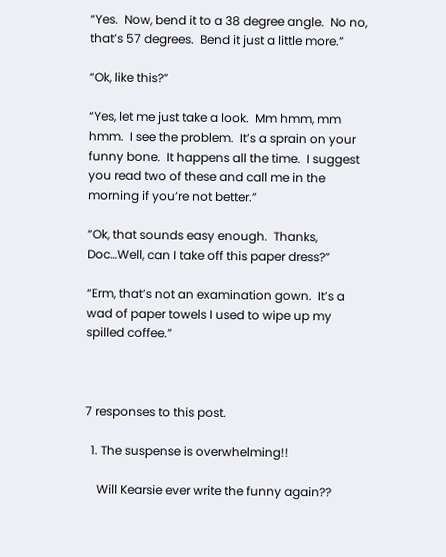“Yes.  Now, bend it to a 38 degree angle.  No no, that’s 57 degrees.  Bend it just a little more.”

“Ok, like this?”

“Yes, let me just take a look.  Mm hmm, mm hmm.  I see the problem.  It’s a sprain on your funny bone.  It happens all the time.  I suggest you read two of these and call me in the morning if you’re not better.”

“Ok, that sounds easy enough.  Thanks, Doc…Well, can I take off this paper dress?”

“Erm, that’s not an examination gown.  It’s a wad of paper towels I used to wipe up my spilled coffee.”



7 responses to this post.

  1. The suspense is overwhelming!!

    Will Kearsie ever write the funny again??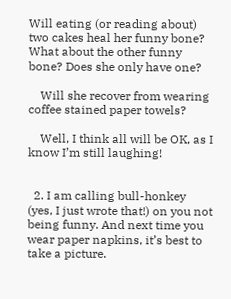Will eating (or reading about) two cakes heal her funny bone? What about the other funny bone? Does she only have one?

    Will she recover from wearing coffee stained paper towels?

    Well, I think all will be OK, as I know I’m still laughing!


  2. I am calling bull-honkey (yes, I just wrote that!) on you not being funny. And next time you wear paper napkins, it’s best to take a picture.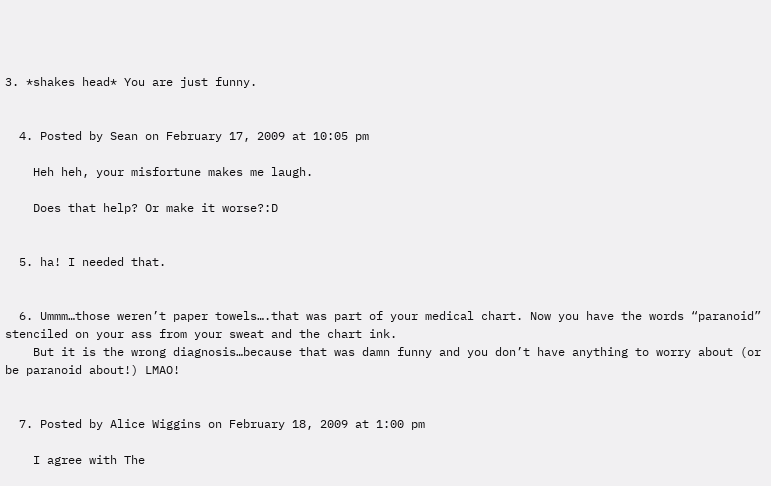3. *shakes head* You are just funny.


  4. Posted by Sean on February 17, 2009 at 10:05 pm

    Heh heh, your misfortune makes me laugh.

    Does that help? Or make it worse?:D


  5. ha! I needed that.


  6. Ummm…those weren’t paper towels….that was part of your medical chart. Now you have the words “paranoid” stenciled on your ass from your sweat and the chart ink.
    But it is the wrong diagnosis…because that was damn funny and you don’t have anything to worry about (or be paranoid about!) LMAO!


  7. Posted by Alice Wiggins on February 18, 2009 at 1:00 pm

    I agree with The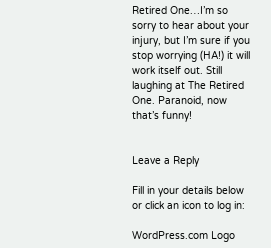Retired One…I’m so sorry to hear about your injury, but I’m sure if you stop worrying (HA!) it will work itself out. Still laughing at The Retired One. Paranoid, now that’s funny!


Leave a Reply

Fill in your details below or click an icon to log in:

WordPress.com Logo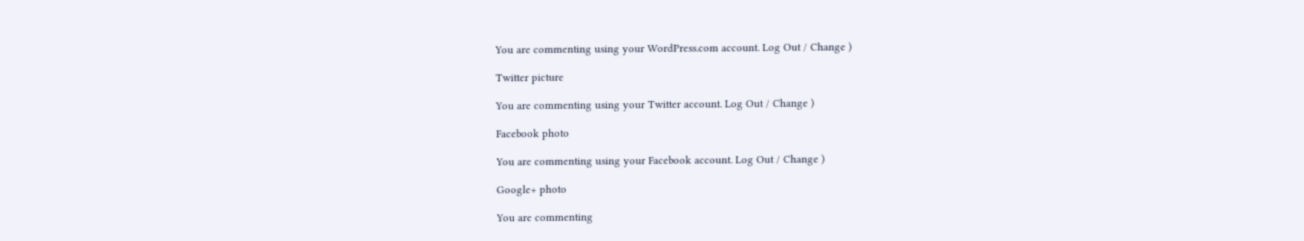You are commenting using your WordPress.com account. Log Out / Change )

Twitter picture

You are commenting using your Twitter account. Log Out / Change )

Facebook photo

You are commenting using your Facebook account. Log Out / Change )

Google+ photo

You are commenting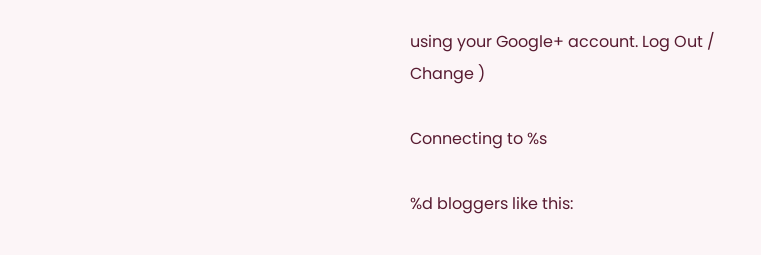using your Google+ account. Log Out / Change )

Connecting to %s

%d bloggers like this: